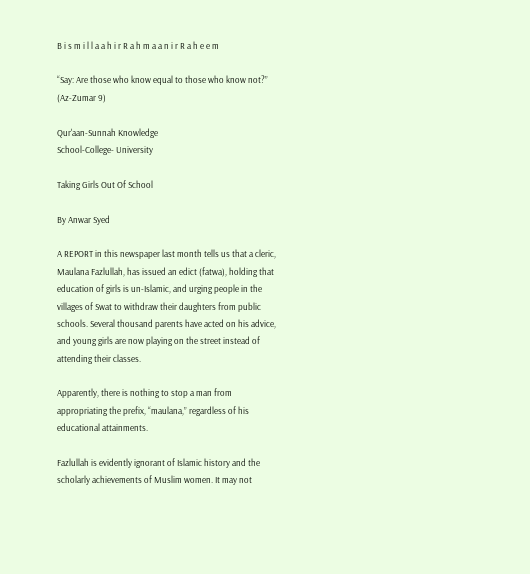B i s m i l l a a h i r R a h m a a n i r R a h e e m

“Say: Are those who know equal to those who know not?”
(Az-Zumar 9)

Qur'aan-Sunnah Knowledge
School-College- University

Taking Girls Out Of School

By Anwar Syed

A REPORT in this newspaper last month tells us that a cleric, Maulana Fazlullah, has issued an edict (fatwa), holding that education of girls is un-Islamic, and urging people in the villages of Swat to withdraw their daughters from public schools. Several thousand parents have acted on his advice, and young girls are now playing on the street instead of attending their classes.

Apparently, there is nothing to stop a man from appropriating the prefix, “maulana,” regardless of his educational attainments.

Fazlullah is evidently ignorant of Islamic history and the scholarly achievements of Muslim women. It may not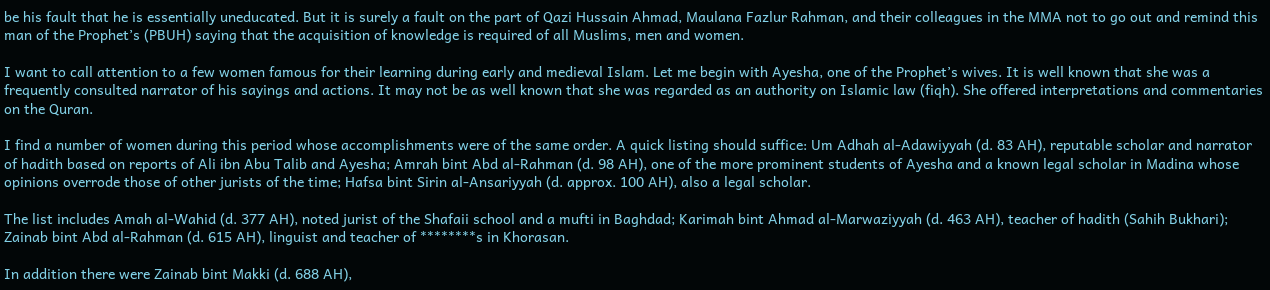be his fault that he is essentially uneducated. But it is surely a fault on the part of Qazi Hussain Ahmad, Maulana Fazlur Rahman, and their colleagues in the MMA not to go out and remind this man of the Prophet’s (PBUH) saying that the acquisition of knowledge is required of all Muslims, men and women.

I want to call attention to a few women famous for their learning during early and medieval Islam. Let me begin with Ayesha, one of the Prophet’s wives. It is well known that she was a frequently consulted narrator of his sayings and actions. It may not be as well known that she was regarded as an authority on Islamic law (fiqh). She offered interpretations and commentaries on the Quran.

I find a number of women during this period whose accomplishments were of the same order. A quick listing should suffice: Um Adhah al-Adawiyyah (d. 83 AH), reputable scholar and narrator of hadith based on reports of Ali ibn Abu Talib and Ayesha; Amrah bint Abd al-Rahman (d. 98 AH), one of the more prominent students of Ayesha and a known legal scholar in Madina whose opinions overrode those of other jurists of the time; Hafsa bint Sirin al-Ansariyyah (d. approx. 100 AH), also a legal scholar.

The list includes Amah al-Wahid (d. 377 AH), noted jurist of the Shafaii school and a mufti in Baghdad; Karimah bint Ahmad al-Marwaziyyah (d. 463 AH), teacher of hadith (Sahih Bukhari); Zainab bint Abd al-Rahman (d. 615 AH), linguist and teacher of ********s in Khorasan.

In addition there were Zainab bint Makki (d. 688 AH),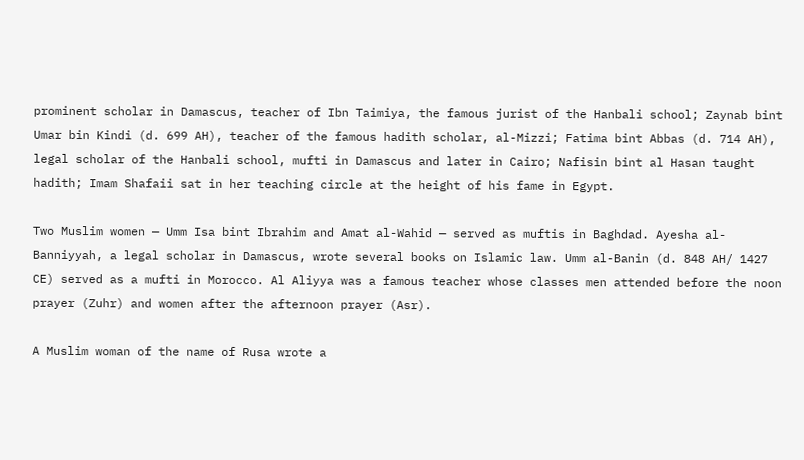prominent scholar in Damascus, teacher of Ibn Taimiya, the famous jurist of the Hanbali school; Zaynab bint Umar bin Kindi (d. 699 AH), teacher of the famous hadith scholar, al-Mizzi; Fatima bint Abbas (d. 714 AH), legal scholar of the Hanbali school, mufti in Damascus and later in Cairo; Nafisin bint al Hasan taught hadith; Imam Shafaii sat in her teaching circle at the height of his fame in Egypt.

Two Muslim women — Umm Isa bint Ibrahim and Amat al-Wahid — served as muftis in Baghdad. Ayesha al-Banniyyah, a legal scholar in Damascus, wrote several books on Islamic law. Umm al-Banin (d. 848 AH/ 1427 CE) served as a mufti in Morocco. Al Aliyya was a famous teacher whose classes men attended before the noon prayer (Zuhr) and women after the afternoon prayer (Asr).

A Muslim woman of the name of Rusa wrote a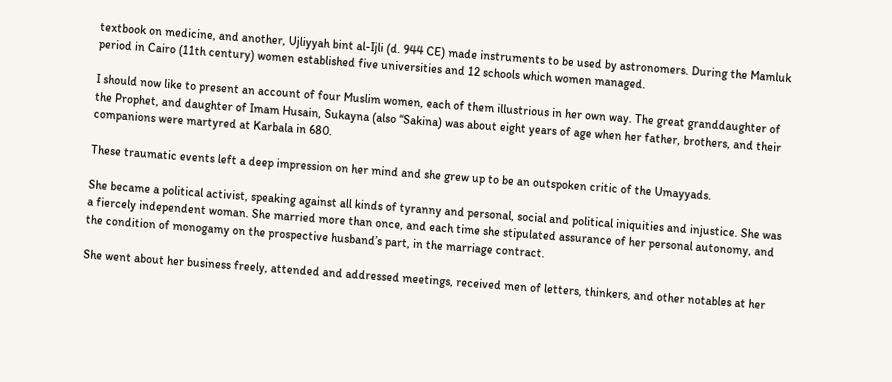textbook on medicine, and another, Ujliyyah bint al-Ijli (d. 944 CE) made instruments to be used by astronomers. During the Mamluk period in Cairo (11th century) women established five universities and 12 schools which women managed.

I should now like to present an account of four Muslim women, each of them illustrious in her own way. The great granddaughter of the Prophet, and daughter of Imam Husain, Sukayna (also “Sakina) was about eight years of age when her father, brothers, and their companions were martyred at Karbala in 680.

These traumatic events left a deep impression on her mind and she grew up to be an outspoken critic of the Umayyads.

She became a political activist, speaking against all kinds of tyranny and personal, social and political iniquities and injustice. She was a fiercely independent woman. She married more than once, and each time she stipulated assurance of her personal autonomy, and the condition of monogamy on the prospective husband’s part, in the marriage contract.

She went about her business freely, attended and addressed meetings, received men of letters, thinkers, and other notables at her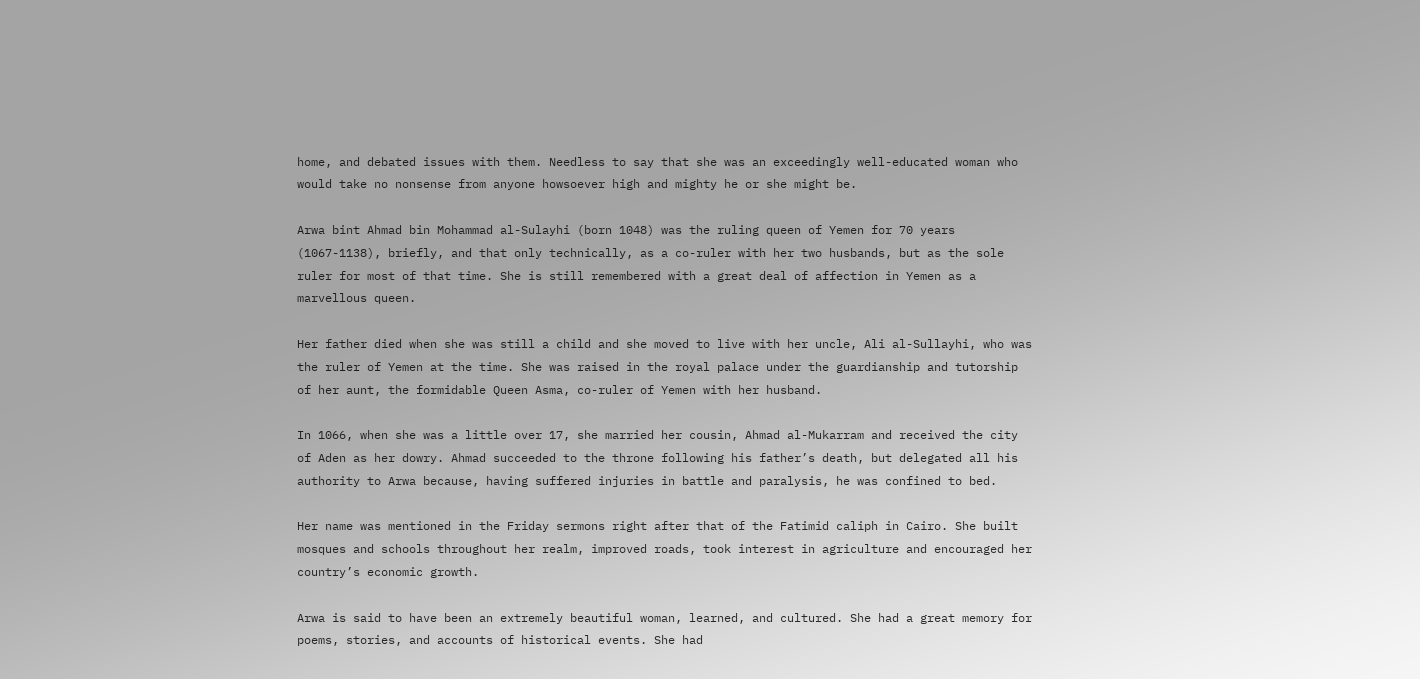home, and debated issues with them. Needless to say that she was an exceedingly well-educated woman who would take no nonsense from anyone howsoever high and mighty he or she might be.

Arwa bint Ahmad bin Mohammad al-Sulayhi (born 1048) was the ruling queen of Yemen for 70 years (1067-1138), briefly, and that only technically, as a co-ruler with her two husbands, but as the sole ruler for most of that time. She is still remembered with a great deal of affection in Yemen as a marvellous queen.

Her father died when she was still a child and she moved to live with her uncle, Ali al-Sullayhi, who was the ruler of Yemen at the time. She was raised in the royal palace under the guardianship and tutorship of her aunt, the formidable Queen Asma, co-ruler of Yemen with her husband.

In 1066, when she was a little over 17, she married her cousin, Ahmad al-Mukarram and received the city of Aden as her dowry. Ahmad succeeded to the throne following his father’s death, but delegated all his authority to Arwa because, having suffered injuries in battle and paralysis, he was confined to bed.

Her name was mentioned in the Friday sermons right after that of the Fatimid caliph in Cairo. She built mosques and schools throughout her realm, improved roads, took interest in agriculture and encouraged her country’s economic growth.

Arwa is said to have been an extremely beautiful woman, learned, and cultured. She had a great memory for poems, stories, and accounts of historical events. She had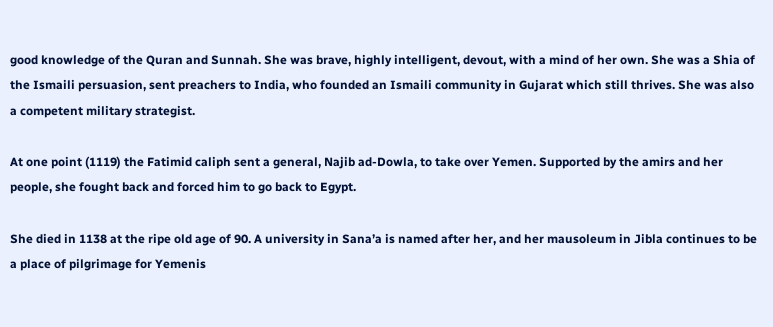good knowledge of the Quran and Sunnah. She was brave, highly intelligent, devout, with a mind of her own. She was a Shia of the Ismaili persuasion, sent preachers to India, who founded an Ismaili community in Gujarat which still thrives. She was also a competent military strategist.

At one point (1119) the Fatimid caliph sent a general, Najib ad-Dowla, to take over Yemen. Supported by the amirs and her people, she fought back and forced him to go back to Egypt.

She died in 1138 at the ripe old age of 90. A university in Sana’a is named after her, and her mausoleum in Jibla continues to be a place of pilgrimage for Yemenis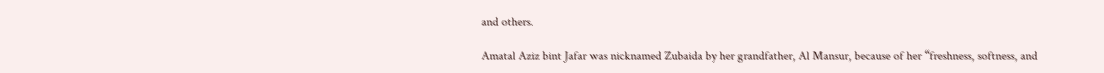and others.

Amatal Aziz bint Jafar was nicknamed Zubaida by her grandfather, Al Mansur, because of her “freshness, softness, and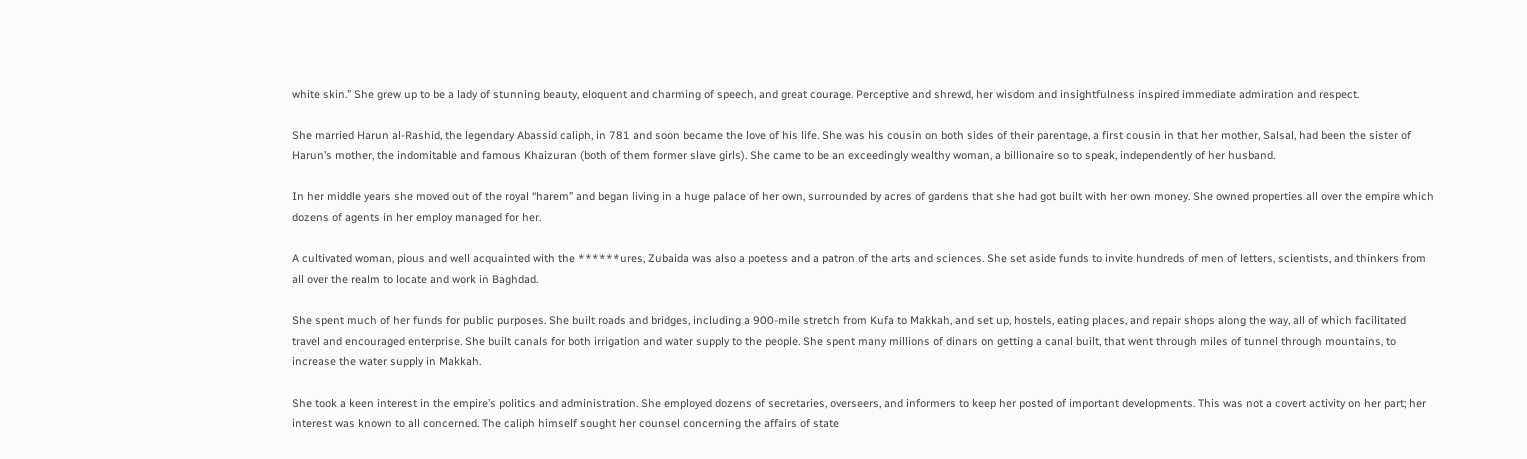white skin.” She grew up to be a lady of stunning beauty, eloquent and charming of speech, and great courage. Perceptive and shrewd, her wisdom and insightfulness inspired immediate admiration and respect.

She married Harun al-Rashid, the legendary Abassid caliph, in 781 and soon became the love of his life. She was his cousin on both sides of their parentage, a first cousin in that her mother, Salsal, had been the sister of Harun’s mother, the indomitable and famous Khaizuran (both of them former slave girls). She came to be an exceedingly wealthy woman, a billionaire so to speak, independently of her husband.

In her middle years she moved out of the royal “harem” and began living in a huge palace of her own, surrounded by acres of gardens that she had got built with her own money. She owned properties all over the empire which dozens of agents in her employ managed for her.

A cultivated woman, pious and well acquainted with the ******ures, Zubaida was also a poetess and a patron of the arts and sciences. She set aside funds to invite hundreds of men of letters, scientists, and thinkers from all over the realm to locate and work in Baghdad.

She spent much of her funds for public purposes. She built roads and bridges, including a 900-mile stretch from Kufa to Makkah, and set up, hostels, eating places, and repair shops along the way, all of which facilitated travel and encouraged enterprise. She built canals for both irrigation and water supply to the people. She spent many millions of dinars on getting a canal built, that went through miles of tunnel through mountains, to increase the water supply in Makkah.

She took a keen interest in the empire’s politics and administration. She employed dozens of secretaries, overseers, and informers to keep her posted of important developments. This was not a covert activity on her part; her interest was known to all concerned. The caliph himself sought her counsel concerning the affairs of state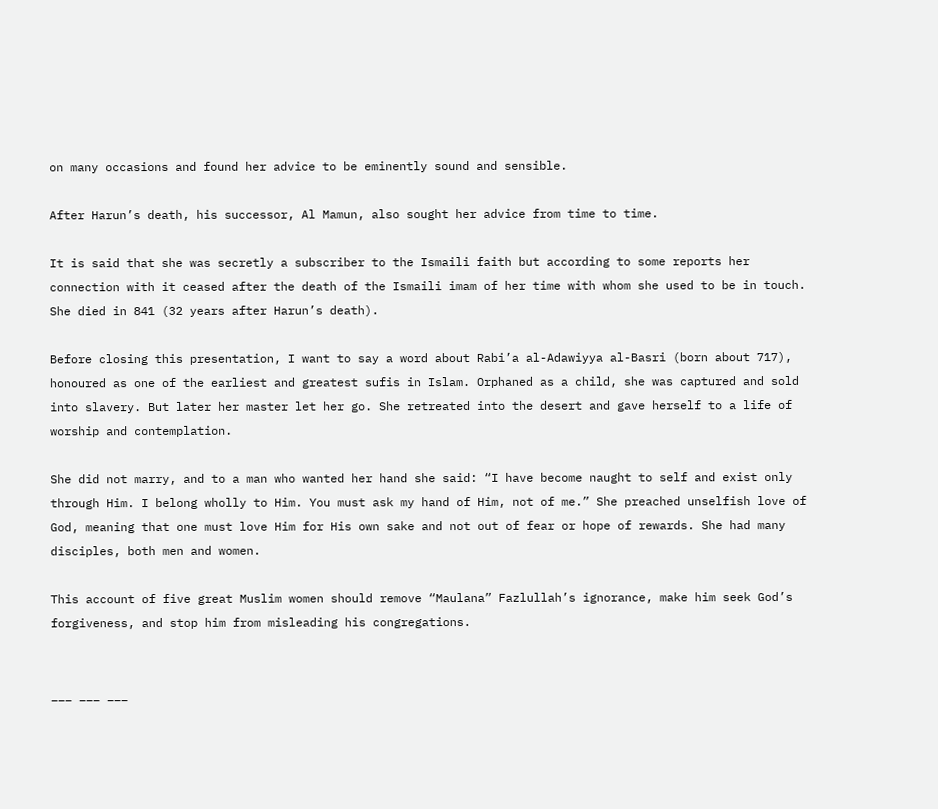on many occasions and found her advice to be eminently sound and sensible.

After Harun’s death, his successor, Al Mamun, also sought her advice from time to time.

It is said that she was secretly a subscriber to the Ismaili faith but according to some reports her connection with it ceased after the death of the Ismaili imam of her time with whom she used to be in touch. She died in 841 (32 years after Harun’s death).

Before closing this presentation, I want to say a word about Rabi’a al-Adawiyya al-Basri (born about 717), honoured as one of the earliest and greatest sufis in Islam. Orphaned as a child, she was captured and sold into slavery. But later her master let her go. She retreated into the desert and gave herself to a life of worship and contemplation.

She did not marry, and to a man who wanted her hand she said: “I have become naught to self and exist only through Him. I belong wholly to Him. You must ask my hand of Him, not of me.” She preached unselfish love of God, meaning that one must love Him for His own sake and not out of fear or hope of rewards. She had many disciples, both men and women.

This account of five great Muslim women should remove “Maulana” Fazlullah’s ignorance, make him seek God’s forgiveness, and stop him from misleading his congregations.


___ ___ ___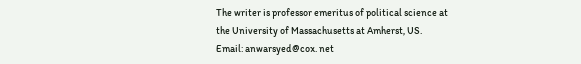The writer is professor emeritus of political science at the University of Massachusetts at Amherst, US. Email: anwarsyed@cox. net